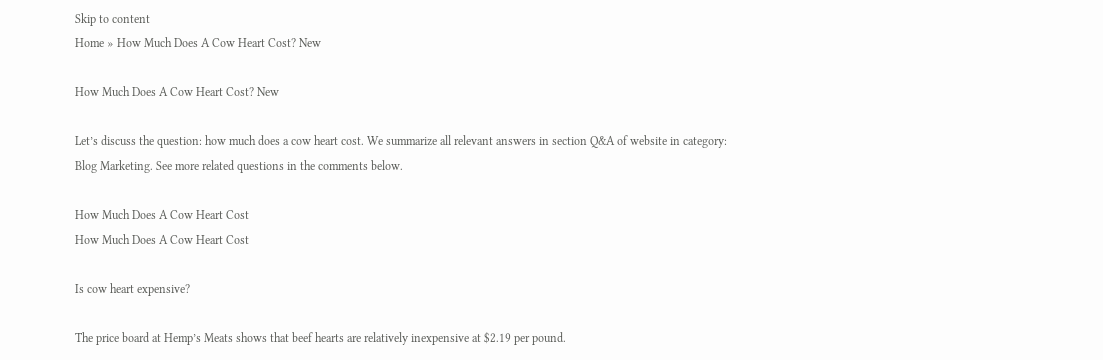Skip to content
Home » How Much Does A Cow Heart Cost? New

How Much Does A Cow Heart Cost? New

Let’s discuss the question: how much does a cow heart cost. We summarize all relevant answers in section Q&A of website in category: Blog Marketing. See more related questions in the comments below.

How Much Does A Cow Heart Cost
How Much Does A Cow Heart Cost

Is cow heart expensive?

The price board at Hemp’s Meats shows that beef hearts are relatively inexpensive at $2.19 per pound.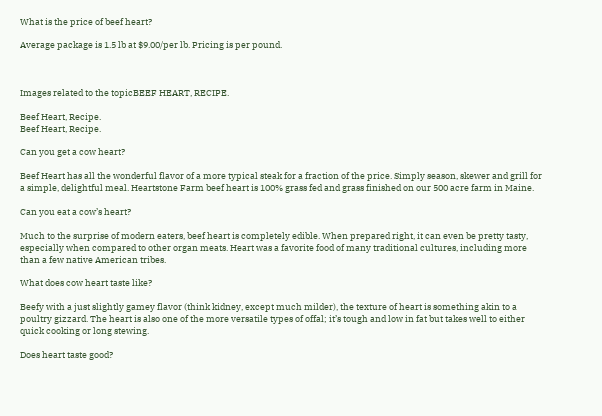What is the price of beef heart?

Average package is 1.5 lb at $9.00/per lb. Pricing is per pound.



Images related to the topicBEEF HEART, RECIPE.

Beef Heart, Recipe.
Beef Heart, Recipe.

Can you get a cow heart?

Beef Heart has all the wonderful flavor of a more typical steak for a fraction of the price. Simply season, skewer and grill for a simple, delightful meal. Heartstone Farm beef heart is 100% grass fed and grass finished on our 500 acre farm in Maine.

Can you eat a cow’s heart?

Much to the surprise of modern eaters, beef heart is completely edible. When prepared right, it can even be pretty tasty, especially when compared to other organ meats. Heart was a favorite food of many traditional cultures, including more than a few native American tribes.

What does cow heart taste like?

Beefy with a just slightly gamey flavor (think kidney, except much milder), the texture of heart is something akin to a poultry gizzard. The heart is also one of the more versatile types of offal; it’s tough and low in fat but takes well to either quick cooking or long stewing.

Does heart taste good?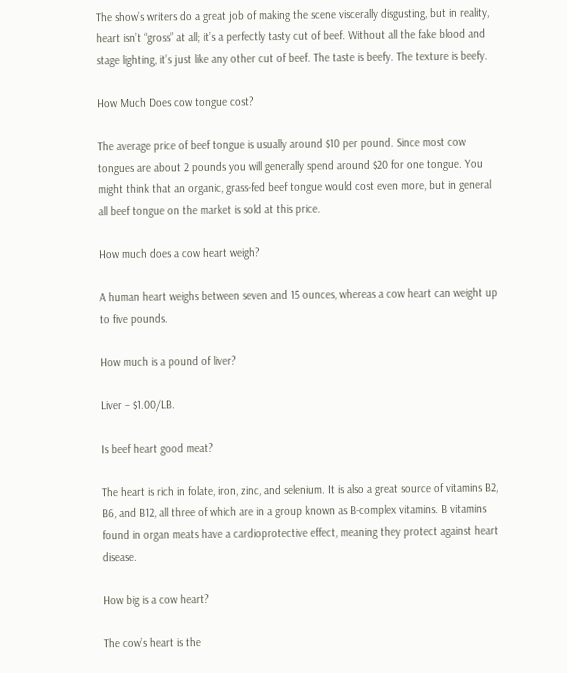The show’s writers do a great job of making the scene viscerally disgusting, but in reality, heart isn’t “gross” at all; it’s a perfectly tasty cut of beef. Without all the fake blood and stage lighting, it’s just like any other cut of beef. The taste is beefy. The texture is beefy.

How Much Does cow tongue cost?

The average price of beef tongue is usually around $10 per pound. Since most cow tongues are about 2 pounds you will generally spend around $20 for one tongue. You might think that an organic, grass-fed beef tongue would cost even more, but in general all beef tongue on the market is sold at this price.

How much does a cow heart weigh?

A human heart weighs between seven and 15 ounces, whereas a cow heart can weight up to five pounds.

How much is a pound of liver?

Liver – $1.00/LB.

Is beef heart good meat?

The heart is rich in folate, iron, zinc, and selenium. It is also a great source of vitamins B2, B6, and B12, all three of which are in a group known as B-complex vitamins. B vitamins found in organ meats have a cardioprotective effect, meaning they protect against heart disease.

How big is a cow heart?

The cow’s heart is the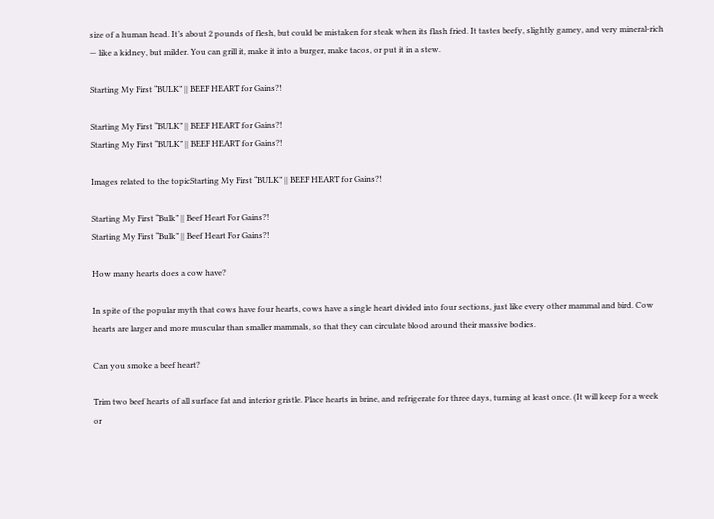size of a human head. It’s about 2 pounds of flesh, but could be mistaken for steak when its flash fried. It tastes beefy, slightly gamey, and very mineral-rich — like a kidney, but milder. You can grill it, make it into a burger, make tacos, or put it in a stew.

Starting My First “BULK” || BEEF HEART for Gains?!

Starting My First “BULK” || BEEF HEART for Gains?!
Starting My First “BULK” || BEEF HEART for Gains?!

Images related to the topicStarting My First “BULK” || BEEF HEART for Gains?!

Starting My First “Bulk” || Beef Heart For Gains?!
Starting My First “Bulk” || Beef Heart For Gains?!

How many hearts does a cow have?

In spite of the popular myth that cows have four hearts, cows have a single heart divided into four sections, just like every other mammal and bird. Cow hearts are larger and more muscular than smaller mammals, so that they can circulate blood around their massive bodies.

Can you smoke a beef heart?

Trim two beef hearts of all surface fat and interior gristle. Place hearts in brine, and refrigerate for three days, turning at least once. (It will keep for a week or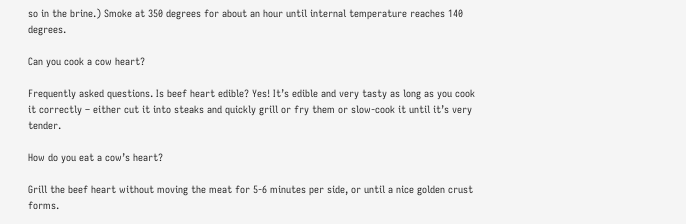so in the brine.) Smoke at 350 degrees for about an hour until internal temperature reaches 140 degrees.

Can you cook a cow heart?

Frequently asked questions. Is beef heart edible? Yes! It’s edible and very tasty as long as you cook it correctly – either cut it into steaks and quickly grill or fry them or slow-cook it until it’s very tender.

How do you eat a cow’s heart?

Grill the beef heart without moving the meat for 5-6 minutes per side, or until a nice golden crust forms.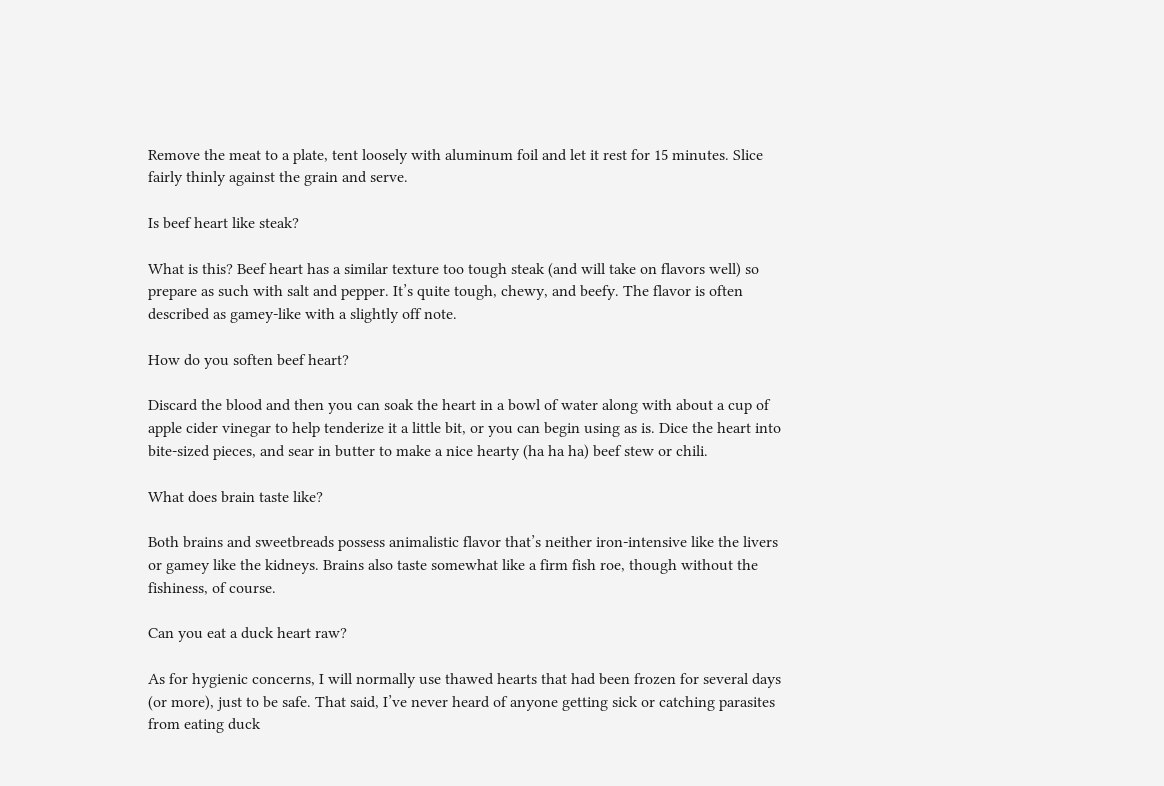Remove the meat to a plate, tent loosely with aluminum foil and let it rest for 15 minutes. Slice fairly thinly against the grain and serve.

Is beef heart like steak?

What is this? Beef heart has a similar texture too tough steak (and will take on flavors well) so prepare as such with salt and pepper. It’s quite tough, chewy, and beefy. The flavor is often described as gamey-like with a slightly off note.

How do you soften beef heart?

Discard the blood and then you can soak the heart in a bowl of water along with about a cup of apple cider vinegar to help tenderize it a little bit, or you can begin using as is. Dice the heart into bite-sized pieces, and sear in butter to make a nice hearty (ha ha ha) beef stew or chili.

What does brain taste like?

Both brains and sweetbreads possess animalistic flavor that’s neither iron-intensive like the livers or gamey like the kidneys. Brains also taste somewhat like a firm fish roe, though without the fishiness, of course.

Can you eat a duck heart raw?

As for hygienic concerns, I will normally use thawed hearts that had been frozen for several days (or more), just to be safe. That said, I’ve never heard of anyone getting sick or catching parasites from eating duck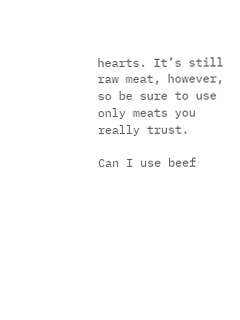hearts. It’s still raw meat, however, so be sure to use only meats you really trust.

Can I use beef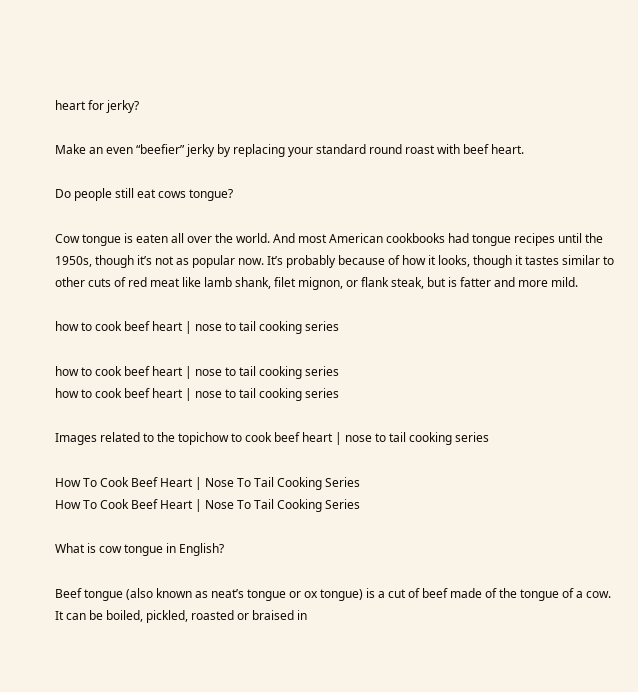heart for jerky?

Make an even “beefier” jerky by replacing your standard round roast with beef heart.

Do people still eat cows tongue?

Cow tongue is eaten all over the world. And most American cookbooks had tongue recipes until the 1950s, though it’s not as popular now. It’s probably because of how it looks, though it tastes similar to other cuts of red meat like lamb shank, filet mignon, or flank steak, but is fatter and more mild.

how to cook beef heart | nose to tail cooking series

how to cook beef heart | nose to tail cooking series
how to cook beef heart | nose to tail cooking series

Images related to the topichow to cook beef heart | nose to tail cooking series

How To Cook Beef Heart | Nose To Tail Cooking Series
How To Cook Beef Heart | Nose To Tail Cooking Series

What is cow tongue in English?

Beef tongue (also known as neat’s tongue or ox tongue) is a cut of beef made of the tongue of a cow. It can be boiled, pickled, roasted or braised in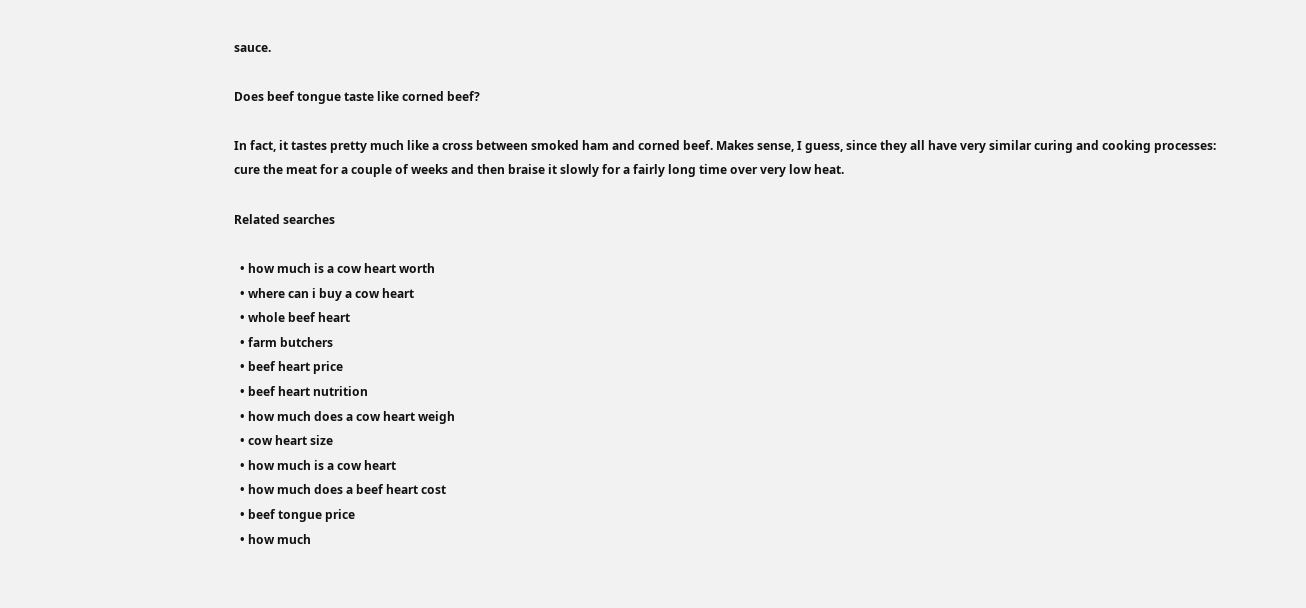sauce.

Does beef tongue taste like corned beef?

In fact, it tastes pretty much like a cross between smoked ham and corned beef. Makes sense, I guess, since they all have very similar curing and cooking processes: cure the meat for a couple of weeks and then braise it slowly for a fairly long time over very low heat.

Related searches

  • how much is a cow heart worth
  • where can i buy a cow heart
  • whole beef heart
  • farm butchers
  • beef heart price
  • beef heart nutrition
  • how much does a cow heart weigh
  • cow heart size
  • how much is a cow heart
  • how much does a beef heart cost
  • beef tongue price
  • how much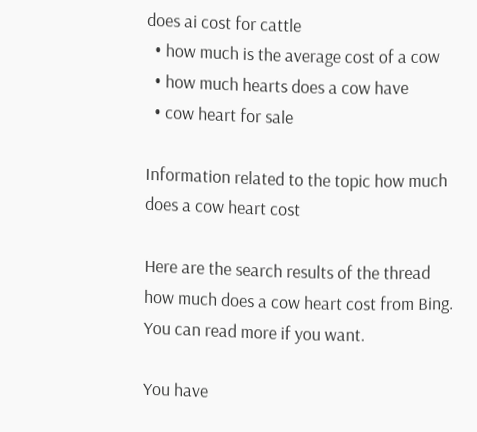does ai cost for cattle
  • how much is the average cost of a cow
  • how much hearts does a cow have
  • cow heart for sale

Information related to the topic how much does a cow heart cost

Here are the search results of the thread how much does a cow heart cost from Bing. You can read more if you want.

You have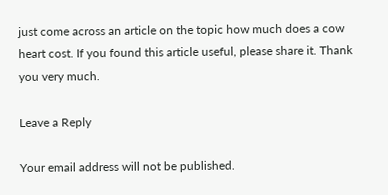just come across an article on the topic how much does a cow heart cost. If you found this article useful, please share it. Thank you very much.

Leave a Reply

Your email address will not be published.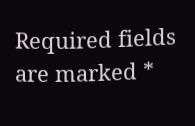Required fields are marked *